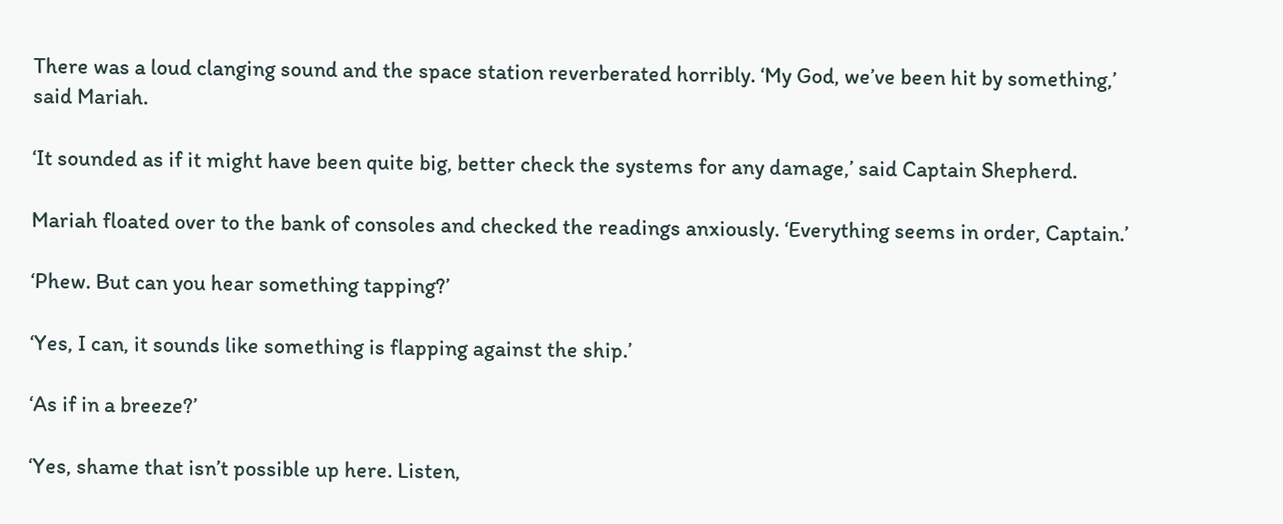There was a loud clanging sound and the space station reverberated horribly. ‘My God, we’ve been hit by something,’ said Mariah.

‘It sounded as if it might have been quite big, better check the systems for any damage,’ said Captain Shepherd.

Mariah floated over to the bank of consoles and checked the readings anxiously. ‘Everything seems in order, Captain.’

‘Phew. But can you hear something tapping?’

‘Yes, I can, it sounds like something is flapping against the ship.’

‘As if in a breeze?’

‘Yes, shame that isn’t possible up here. Listen,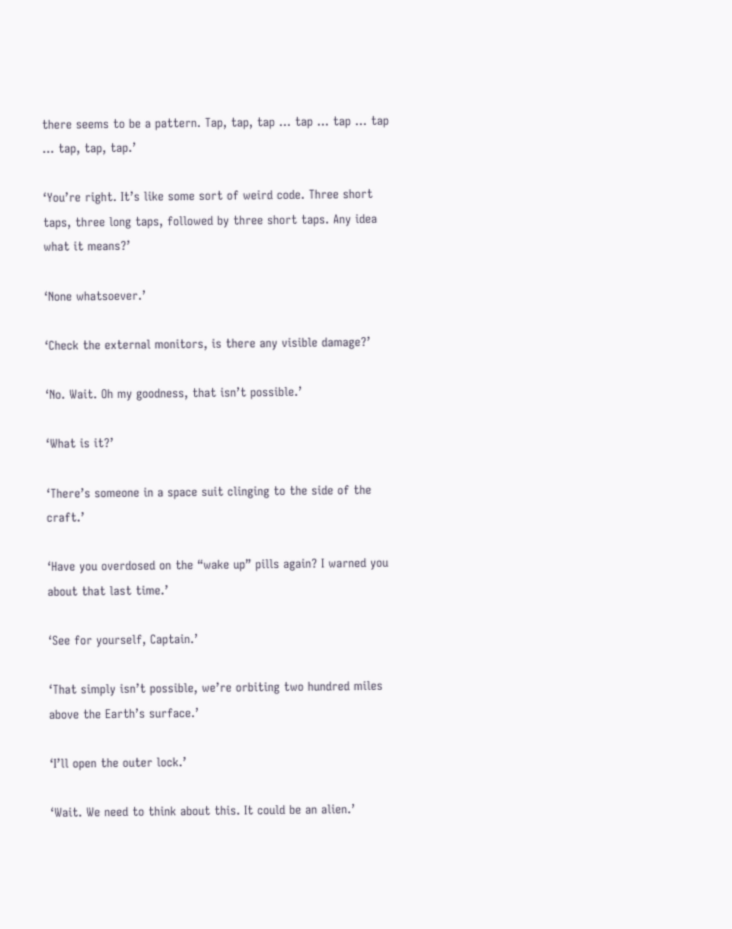there seems to be a pattern. Tap, tap, tap … tap … tap … tap … tap, tap, tap.’

‘You’re right. It’s like some sort of weird code. Three short taps, three long taps, followed by three short taps. Any idea what it means?’

‘None whatsoever.’

‘Check the external monitors, is there any visible damage?’

‘No. Wait. Oh my goodness, that isn’t possible.’

‘What is it?’

‘There’s someone in a space suit clinging to the side of the craft.’

‘Have you overdosed on the “wake up” pills again? I warned you about that last time.’

‘See for yourself, Captain.’

‘That simply isn’t possible, we’re orbiting two hundred miles above the Earth’s surface.’

‘I’ll open the outer lock.’

‘Wait. We need to think about this. It could be an alien.’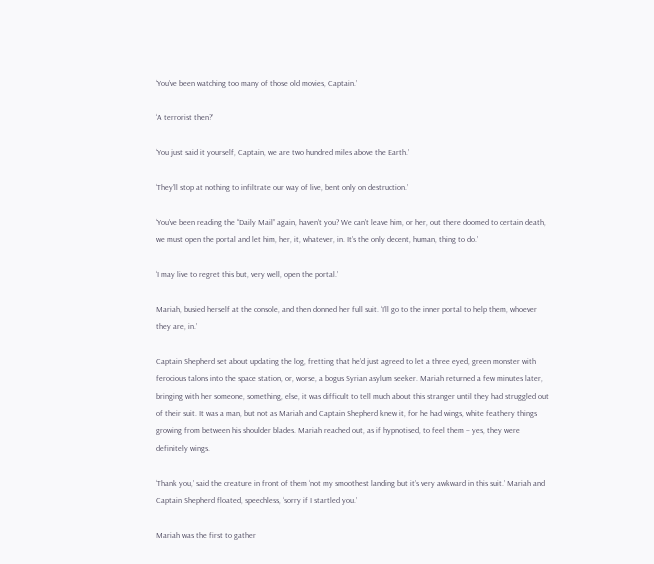‘You’ve been watching too many of those old movies, Captain.’

‘A terrorist then?’

‘You just said it yourself, Captain, we are two hundred miles above the Earth.’

‘They’ll stop at nothing to infiltrate our way of live, bent only on destruction.’

‘You’ve been reading the “Daily Mail” again, haven’t you? We can’t leave him, or her, out there doomed to certain death, we must open the portal and let him, her, it, whatever, in. It’s the only decent, human, thing to do.’

‘I may live to regret this but, very well, open the portal.’

Mariah, busied herself at the console, and then donned her full suit. ‘I’ll go to the inner portal to help them, whoever they are, in.’

Captain Shepherd set about updating the log, fretting that he’d just agreed to let a three eyed, green monster with ferocious talons into the space station, or, worse, a bogus Syrian asylum seeker. Mariah returned a few minutes later, bringing with her someone, something, else, it was difficult to tell much about this stranger until they had struggled out of their suit. It was a man, but not as Mariah and Captain Shepherd knew it, for he had wings, white feathery things growing from between his shoulder blades. Mariah reached out, as if hypnotised, to feel them – yes, they were definitely wings.

‘Thank you,’ said the creature in front of them ‘not my smoothest landing but it’s very awkward in this suit.’ Mariah and Captain Shepherd floated, speechless, ‘sorry if I startled you.’

Mariah was the first to gather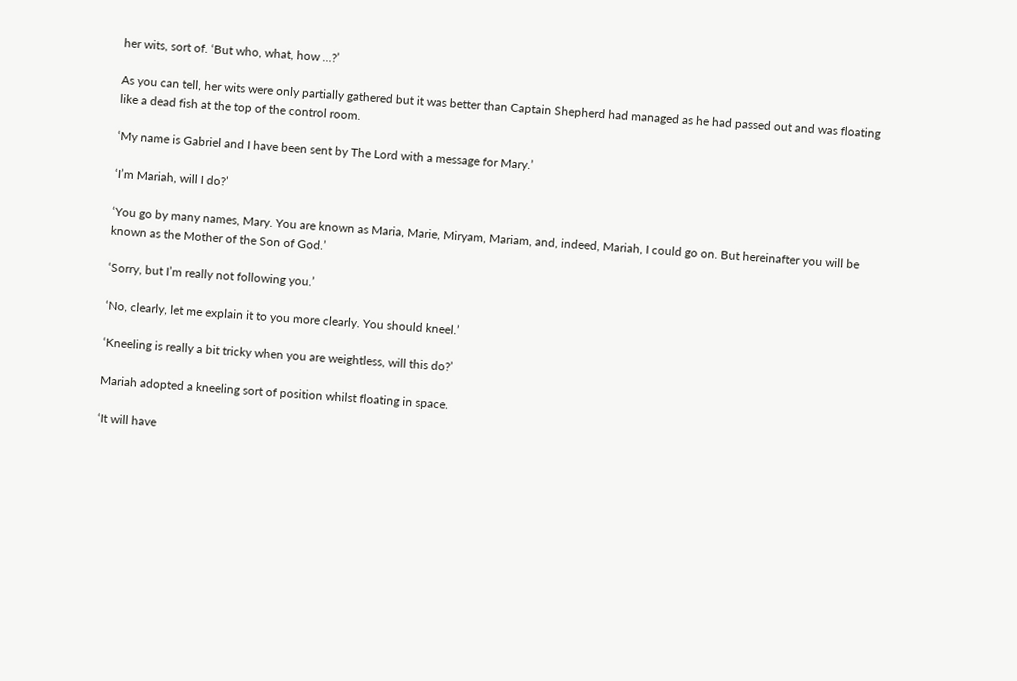her wits, sort of. ‘But who, what, how …?’

As you can tell, her wits were only partially gathered but it was better than Captain Shepherd had managed as he had passed out and was floating like a dead fish at the top of the control room.

‘My name is Gabriel and I have been sent by The Lord with a message for Mary.’

‘I’m Mariah, will I do?’

‘You go by many names, Mary. You are known as Maria, Marie, Miryam, Mariam, and, indeed, Mariah, I could go on. But hereinafter you will be known as the Mother of the Son of God.’

‘Sorry, but I’m really not following you.’

‘No, clearly, let me explain it to you more clearly. You should kneel.’

‘Kneeling is really a bit tricky when you are weightless, will this do?’

Mariah adopted a kneeling sort of position whilst floating in space.

‘It will have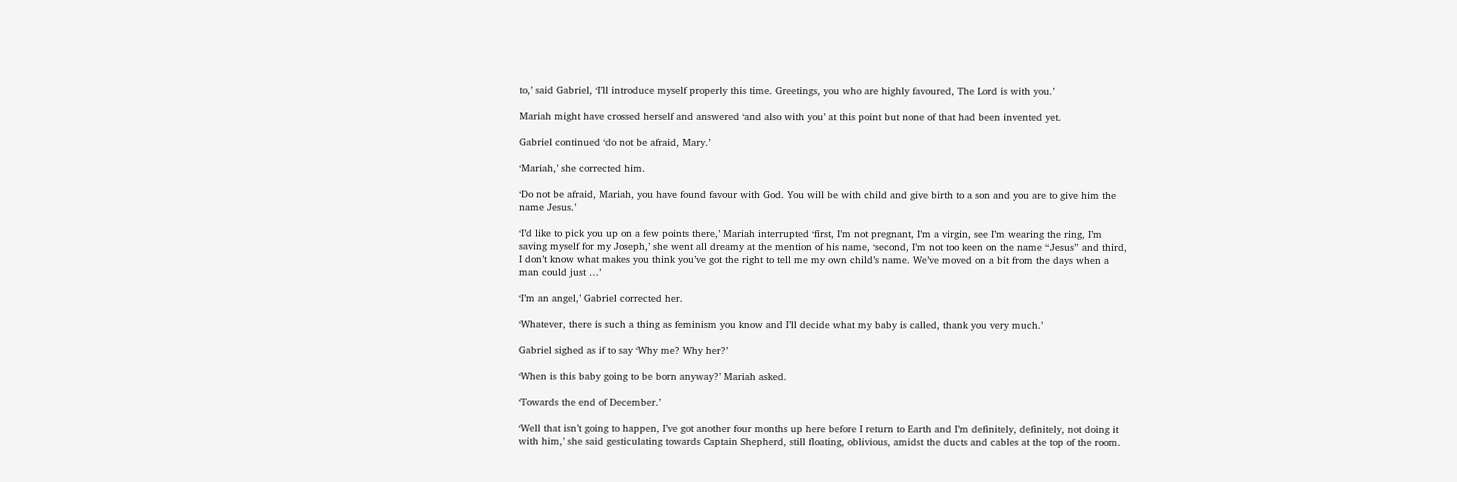to,’ said Gabriel, ‘I’ll introduce myself properly this time. Greetings, you who are highly favoured, The Lord is with you.’

Mariah might have crossed herself and answered ‘and also with you’ at this point but none of that had been invented yet.

Gabriel continued ‘do not be afraid, Mary.’

‘Mariah,’ she corrected him.

‘Do not be afraid, Mariah, you have found favour with God. You will be with child and give birth to a son and you are to give him the name Jesus.’

‘I’d like to pick you up on a few points there,’ Mariah interrupted ‘first, I’m not pregnant, I’m a virgin, see I’m wearing the ring, I’m saving myself for my Joseph,’ she went all dreamy at the mention of his name, ‘second, I’m not too keen on the name “Jesus” and third, I don’t know what makes you think you’ve got the right to tell me my own child’s name. We’ve moved on a bit from the days when a man could just …’

‘I’m an angel,’ Gabriel corrected her.

‘Whatever, there is such a thing as feminism you know and I’ll decide what my baby is called, thank you very much.’

Gabriel sighed as if to say ‘Why me? Why her?’

‘When is this baby going to be born anyway?’ Mariah asked.

‘Towards the end of December.’

‘Well that isn’t going to happen, I’ve got another four months up here before I return to Earth and I’m definitely, definitely, not doing it with him,’ she said gesticulating towards Captain Shepherd, still floating, oblivious, amidst the ducts and cables at the top of the room.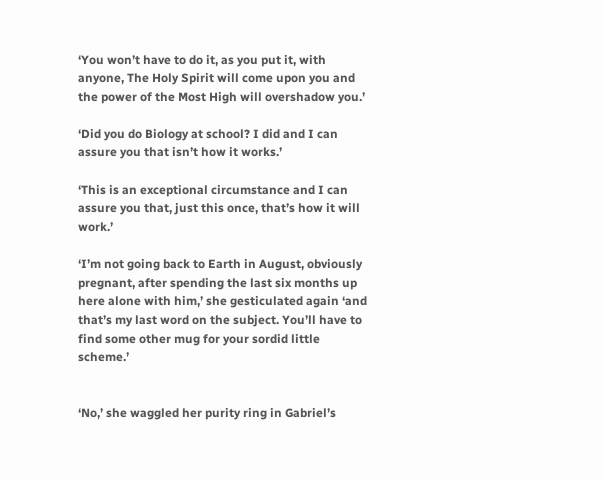‘You won’t have to do it, as you put it, with anyone, The Holy Spirit will come upon you and the power of the Most High will overshadow you.’

‘Did you do Biology at school? I did and I can assure you that isn’t how it works.’

‘This is an exceptional circumstance and I can assure you that, just this once, that’s how it will work.’

‘I’m not going back to Earth in August, obviously pregnant, after spending the last six months up here alone with him,’ she gesticulated again ‘and that’s my last word on the subject. You’ll have to find some other mug for your sordid little scheme.’


‘No,’ she waggled her purity ring in Gabriel’s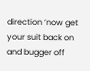direction ‘now get your suit back on and bugger off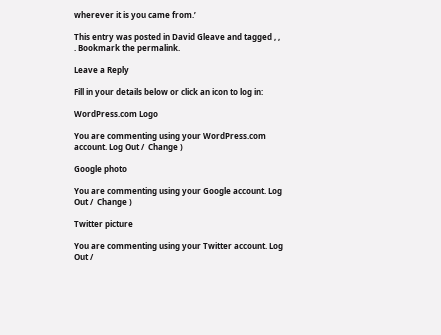wherever it is you came from.’

This entry was posted in David Gleave and tagged , , . Bookmark the permalink.

Leave a Reply

Fill in your details below or click an icon to log in:

WordPress.com Logo

You are commenting using your WordPress.com account. Log Out /  Change )

Google photo

You are commenting using your Google account. Log Out /  Change )

Twitter picture

You are commenting using your Twitter account. Log Out /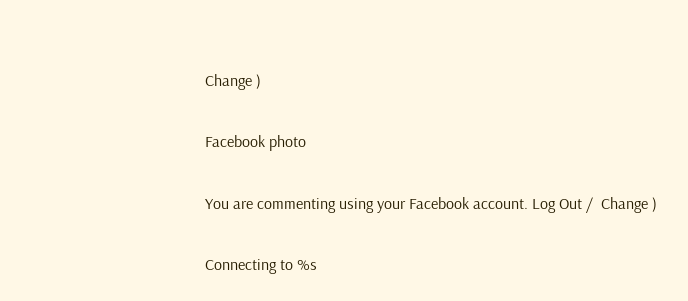Change )

Facebook photo

You are commenting using your Facebook account. Log Out /  Change )

Connecting to %s